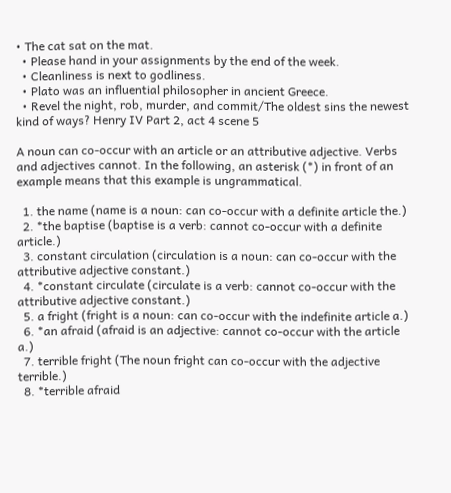• The cat sat on the mat.
  • Please hand in your assignments by the end of the week.
  • Cleanliness is next to godliness.
  • Plato was an influential philosopher in ancient Greece.
  • Revel the night, rob, murder, and commit/The oldest sins the newest kind of ways? Henry IV Part 2, act 4 scene 5

A noun can co-occur with an article or an attributive adjective. Verbs and adjectives cannot. In the following, an asterisk (*) in front of an example means that this example is ungrammatical.

  1. the name (name is a noun: can co-occur with a definite article the.)
  2. *the baptise (baptise is a verb: cannot co-occur with a definite article.)
  3. constant circulation (circulation is a noun: can co-occur with the attributive adjective constant.)
  4. *constant circulate (circulate is a verb: cannot co-occur with the attributive adjective constant.)
  5. a fright (fright is a noun: can co-occur with the indefinite article a.)
  6. *an afraid (afraid is an adjective: cannot co-occur with the article a.)
  7. terrible fright (The noun fright can co-occur with the adjective terrible.)
  8. *terrible afraid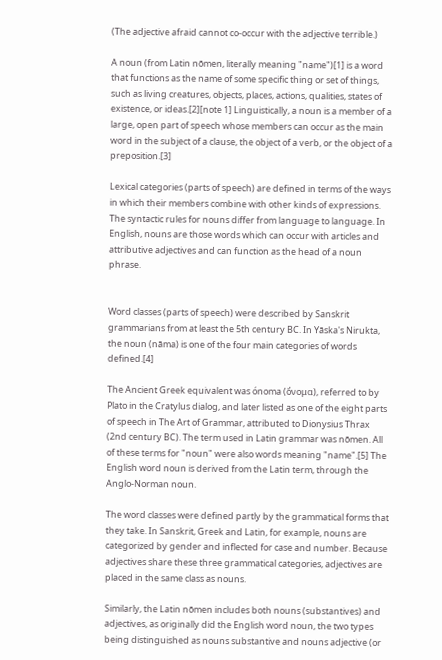(The adjective afraid cannot co-occur with the adjective terrible.)

A noun (from Latin nōmen, literally meaning "name")[1] is a word that functions as the name of some specific thing or set of things, such as living creatures, objects, places, actions, qualities, states of existence, or ideas.[2][note 1] Linguistically, a noun is a member of a large, open part of speech whose members can occur as the main word in the subject of a clause, the object of a verb, or the object of a preposition.[3]

Lexical categories (parts of speech) are defined in terms of the ways in which their members combine with other kinds of expressions. The syntactic rules for nouns differ from language to language. In English, nouns are those words which can occur with articles and attributive adjectives and can function as the head of a noun phrase.


Word classes (parts of speech) were described by Sanskrit grammarians from at least the 5th century BC. In Yāska's Nirukta, the noun (nāma) is one of the four main categories of words defined.[4]

The Ancient Greek equivalent was ónoma (ὄνομα), referred to by Plato in the Cratylus dialog, and later listed as one of the eight parts of speech in The Art of Grammar, attributed to Dionysius Thrax (2nd century BC). The term used in Latin grammar was nōmen. All of these terms for "noun" were also words meaning "name".[5] The English word noun is derived from the Latin term, through the Anglo-Norman noun.

The word classes were defined partly by the grammatical forms that they take. In Sanskrit, Greek and Latin, for example, nouns are categorized by gender and inflected for case and number. Because adjectives share these three grammatical categories, adjectives are placed in the same class as nouns.

Similarly, the Latin nōmen includes both nouns (substantives) and adjectives, as originally did the English word noun, the two types being distinguished as nouns substantive and nouns adjective (or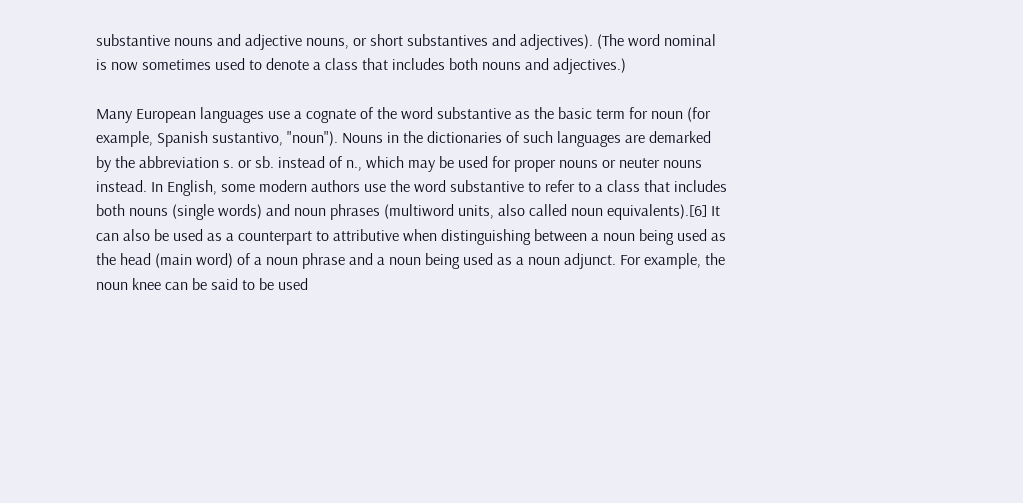substantive nouns and adjective nouns, or short substantives and adjectives). (The word nominal is now sometimes used to denote a class that includes both nouns and adjectives.)

Many European languages use a cognate of the word substantive as the basic term for noun (for example, Spanish sustantivo, "noun"). Nouns in the dictionaries of such languages are demarked by the abbreviation s. or sb. instead of n., which may be used for proper nouns or neuter nouns instead. In English, some modern authors use the word substantive to refer to a class that includes both nouns (single words) and noun phrases (multiword units, also called noun equivalents).[6] It can also be used as a counterpart to attributive when distinguishing between a noun being used as the head (main word) of a noun phrase and a noun being used as a noun adjunct. For example, the noun knee can be said to be used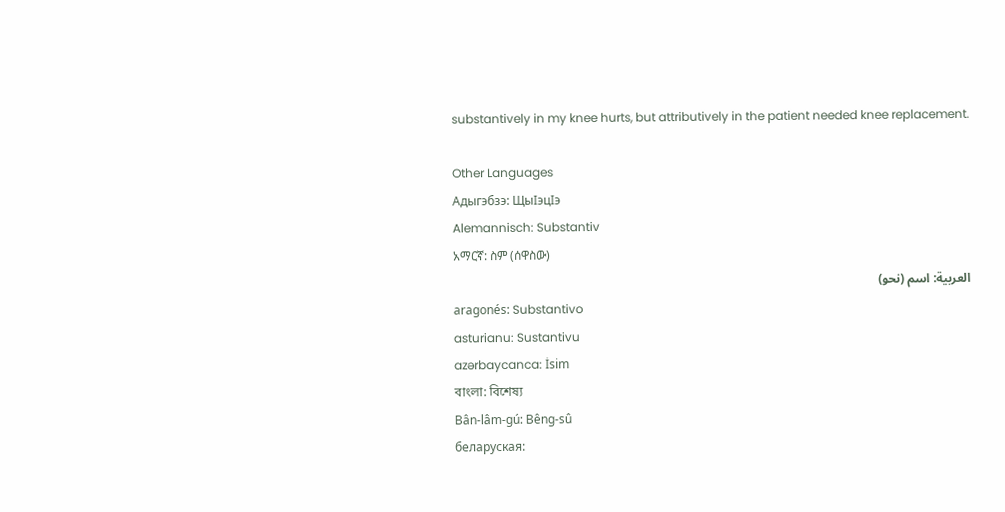substantively in my knee hurts, but attributively in the patient needed knee replacement.

Other Languages
Адыгэбзэ: ЩыӀэцӀэ
Alemannisch: Substantiv
አማርኛ: ስም (ሰዋስው)
العربية: اسم (نحو)
aragonés: Substantivo
asturianu: Sustantivu
azərbaycanca: İsim
বাংলা: বিশেষ্য
Bân-lâm-gú: Bêng-sû
беларуская: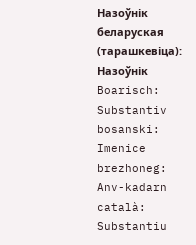Назоўнік
беларуская (тарашкевіца): Назоўнік
Boarisch: Substantiv
bosanski: Imenice
brezhoneg: Anv-kadarn
català: Substantiu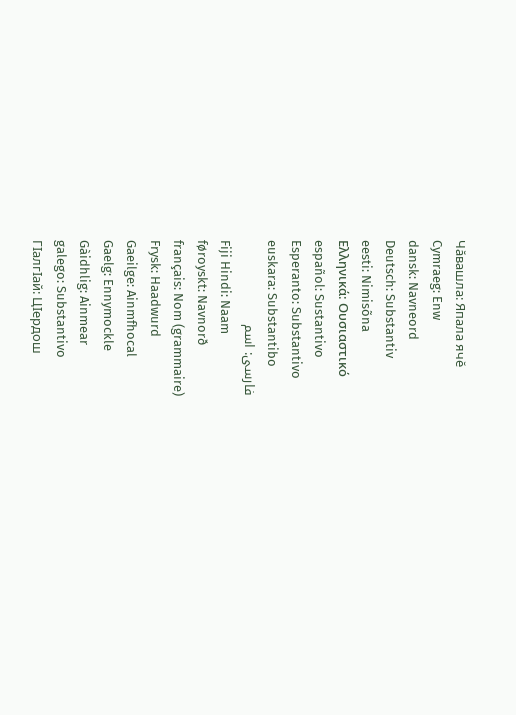Чӑвашла: Япала ячĕ
Cymraeg: Enw
dansk: Navneord
Deutsch: Substantiv
eesti: Nimisõna
Ελληνικά: Ουσιαστικό
español: Sustantivo
Esperanto: Substantivo
euskara: Substantibo
فارسی: اسم
Fiji Hindi: Naam
føroyskt: Navnorð
français: Nom (grammaire)
Frysk: Haadwurd
Gaeilge: Ainmfhocal
Gaelg: Ennymockle
Gàidhlig: Ainmear
galego: Substantivo
ГӀалгӀай: ЦIердош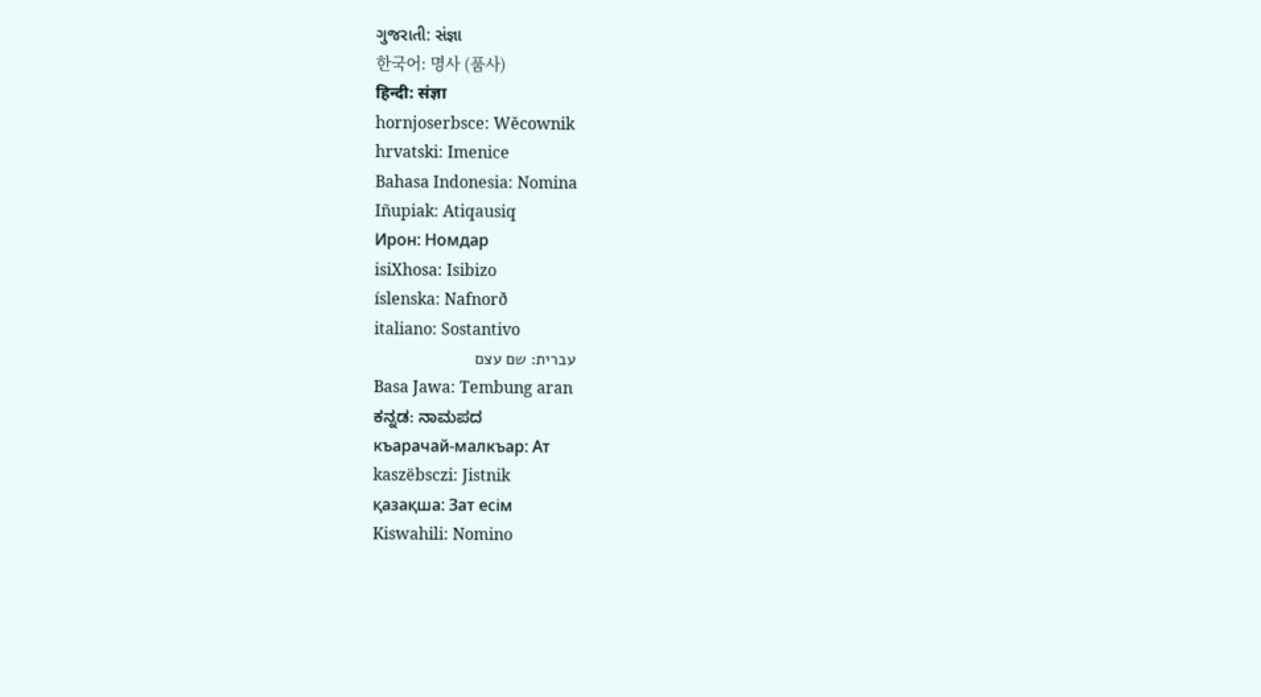ગુજરાતી: સંજ્ઞા
한국어: 명사 (품사)
हिन्दी: संज्ञा
hornjoserbsce: Wěcownik
hrvatski: Imenice
Bahasa Indonesia: Nomina
Iñupiak: Atiqausiq
Ирон: Номдар
isiXhosa: Isibizo
íslenska: Nafnorð
italiano: Sostantivo
עברית: שם עצם
Basa Jawa: Tembung aran
ಕನ್ನಡ: ನಾಮಪದ
къарачай-малкъар: Ат
kaszëbsczi: Jistnik
қазақша: Зат есім
Kiswahili: Nomino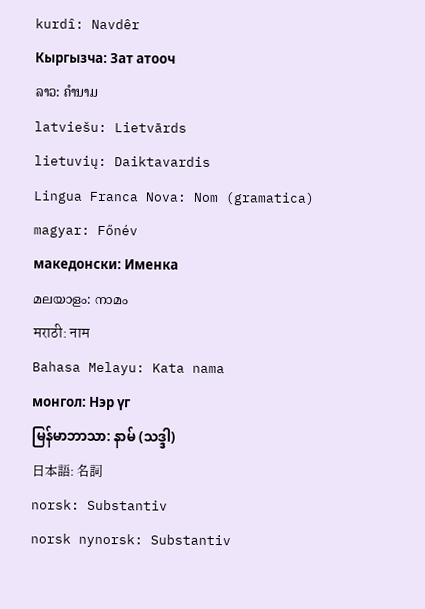kurdî: Navdêr
Кыргызча: Зат атооч
ລາວ: ຄຳນາມ
latviešu: Lietvārds
lietuvių: Daiktavardis
Lingua Franca Nova: Nom (gramatica)
magyar: Főnév
македонски: Именка
മലയാളം: നാമം
मराठी: नाम
Bahasa Melayu: Kata nama
монгол: Нэр үг
မြန်မာဘာသာ: နာမ် (သဒ္ဒါ)
日本語: 名詞
norsk: Substantiv
norsk nynorsk: Substantiv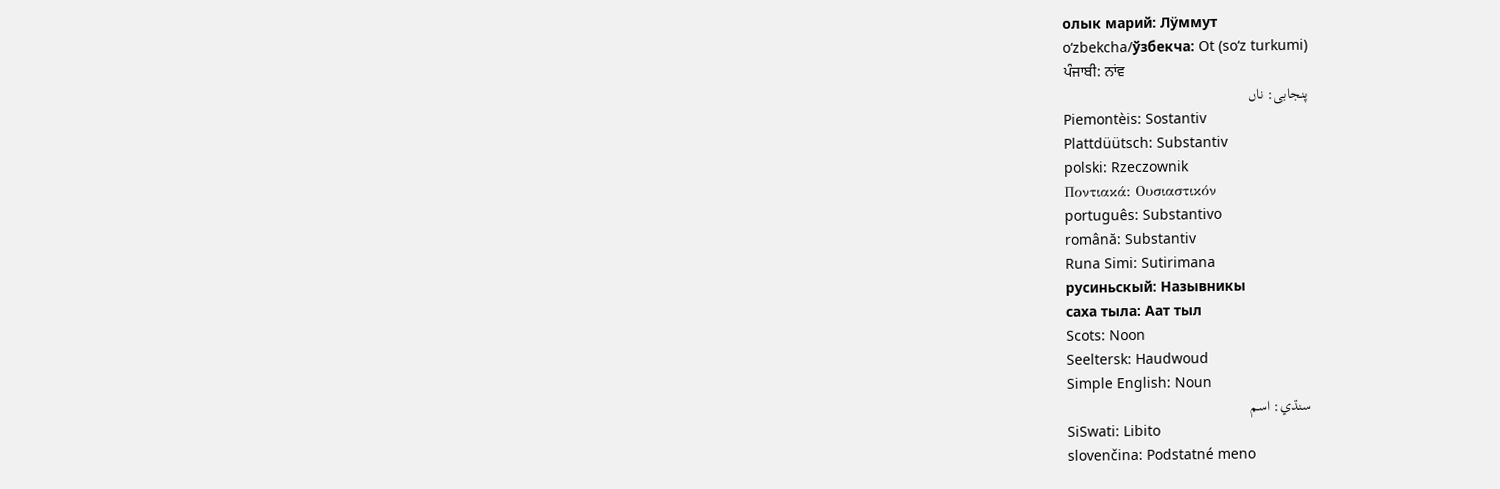олык марий: Лӱммут
oʻzbekcha/ўзбекча: Ot (soʻz turkumi)
ਪੰਜਾਬੀ: ਨਾਂਵ
پنجابی: ناں
Piemontèis: Sostantiv
Plattdüütsch: Substantiv
polski: Rzeczownik
Ποντιακά: Ουσιαστικόν
português: Substantivo
română: Substantiv
Runa Simi: Sutirimana
русиньскый: Назывникы
саха тыла: Аат тыл
Scots: Noon
Seeltersk: Haudwoud
Simple English: Noun
سنڌي: اسم
SiSwati: Libito
slovenčina: Podstatné meno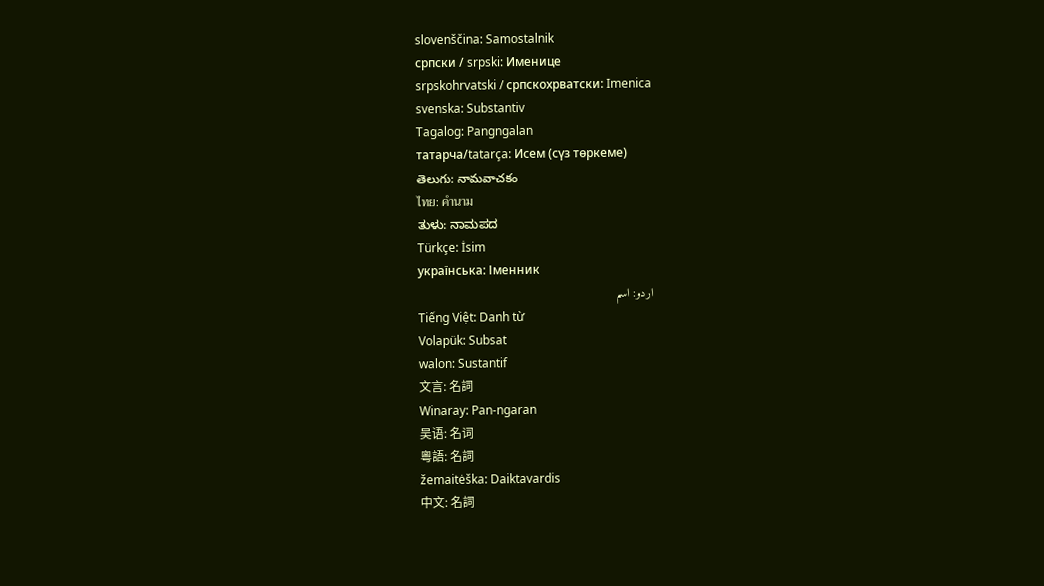slovenščina: Samostalnik
српски / srpski: Именице
srpskohrvatski / српскохрватски: Imenica
svenska: Substantiv
Tagalog: Pangngalan
татарча/tatarça: Исем (сүз төркеме)
తెలుగు: నామవాచకం
ไทย: คำนาม
ತುಳು: ನಾಮಪದ
Türkçe: İsim
українська: Іменник
اردو: اسم
Tiếng Việt: Danh từ
Volapük: Subsat
walon: Sustantif
文言: 名詞
Winaray: Pan-ngaran
吴语: 名词
粵語: 名詞
žemaitėška: Daiktavardis
中文: 名詞